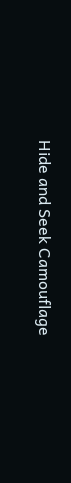Hide and Seek Camouflage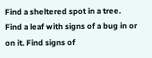Find a sheltered spot in a tree. Find a leaf with signs of a bug in or on it. Find signs of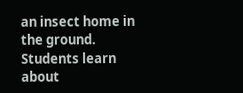an insect home in the ground. Students learn about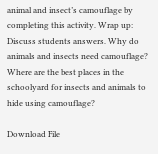animal and insect’s camouflage by completing this activity. Wrap up: Discuss students answers. Why do animals and insects need camouflage?  Where are the best places in the schoolyard for insects and animals to hide using camouflage?

Download File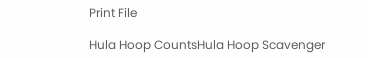Print File

Hula Hoop CountsHula Hoop Scavenger